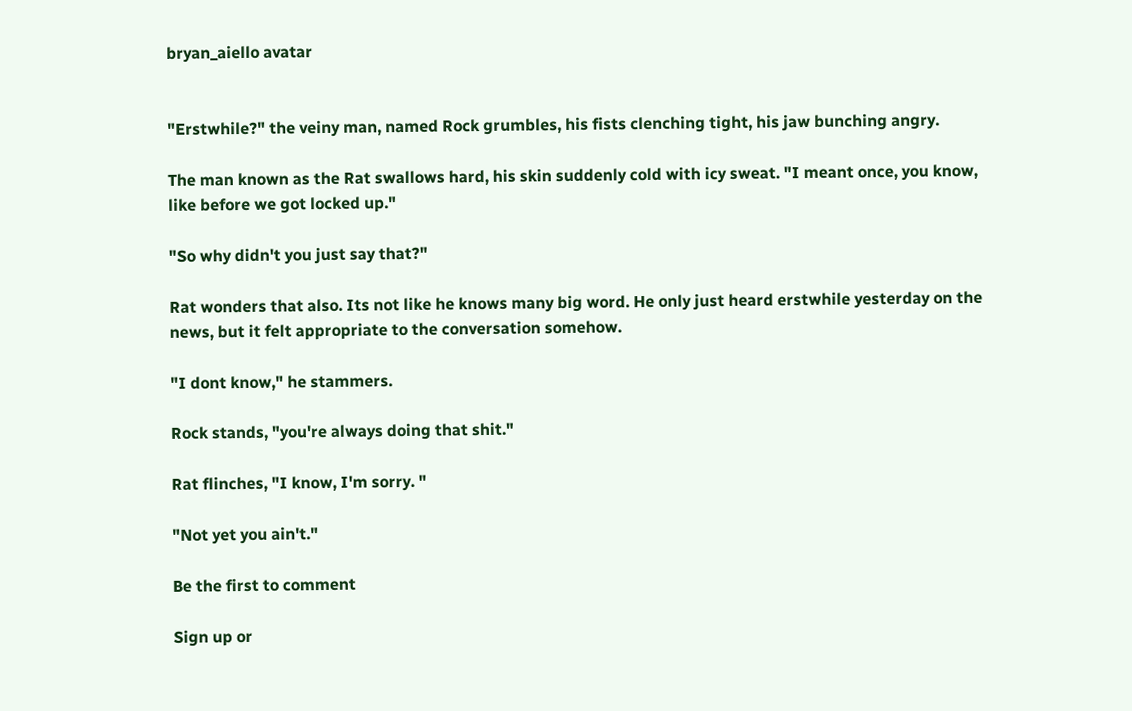bryan_aiello avatar


"Erstwhile?" the veiny man, named Rock grumbles, his fists clenching tight, his jaw bunching angry.

The man known as the Rat swallows hard, his skin suddenly cold with icy sweat. "I meant once, you know, like before we got locked up."

"So why didn't you just say that?"

Rat wonders that also. Its not like he knows many big word. He only just heard erstwhile yesterday on the news, but it felt appropriate to the conversation somehow.

"I dont know," he stammers.

Rock stands, "you're always doing that shit."

Rat flinches, "I know, I'm sorry. "

"Not yet you ain't."

Be the first to comment

Sign up or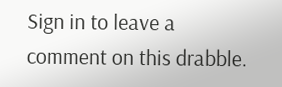Sign in to leave a comment on this drabble.